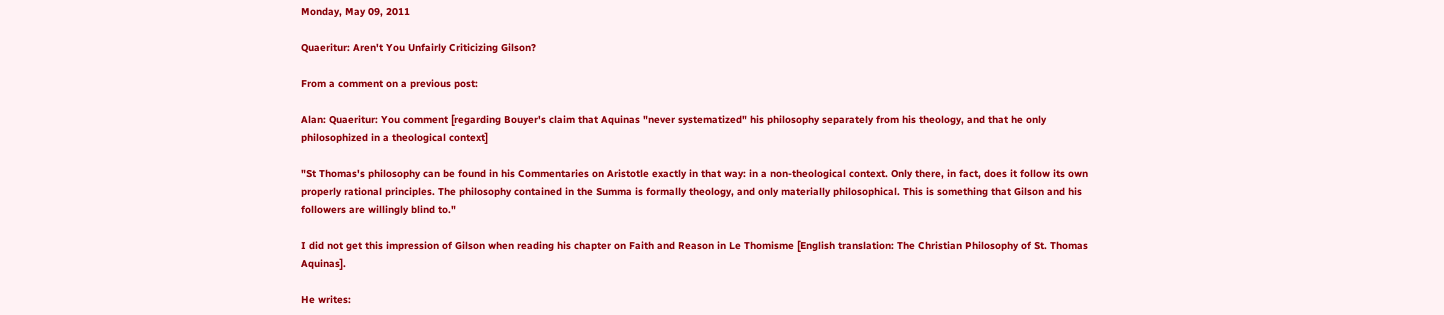Monday, May 09, 2011

Quaeritur: Aren't You Unfairly Criticizing Gilson?

From a comment on a previous post:

Alan: Quaeritur: You comment [regarding Bouyer's claim that Aquinas "never systematized" his philosophy separately from his theology, and that he only philosophized in a theological context]

"St Thomas's philosophy can be found in his Commentaries on Aristotle exactly in that way: in a non-theological context. Only there, in fact, does it follow its own properly rational principles. The philosophy contained in the Summa is formally theology, and only materially philosophical. This is something that Gilson and his followers are willingly blind to."

I did not get this impression of Gilson when reading his chapter on Faith and Reason in Le Thomisme [English translation: The Christian Philosophy of St. Thomas Aquinas].

He writes: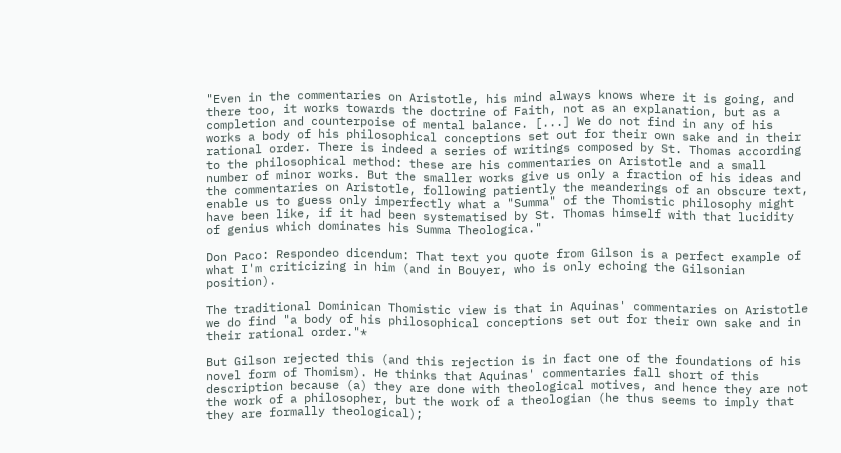"Even in the commentaries on Aristotle, his mind always knows where it is going, and there too, it works towards the doctrine of Faith, not as an explanation, but as a completion and counterpoise of mental balance. [...] We do not find in any of his works a body of his philosophical conceptions set out for their own sake and in their rational order. There is indeed a series of writings composed by St. Thomas according to the philosophical method: these are his commentaries on Aristotle and a small number of minor works. But the smaller works give us only a fraction of his ideas and the commentaries on Aristotle, following patiently the meanderings of an obscure text, enable us to guess only imperfectly what a "Summa" of the Thomistic philosophy might have been like, if it had been systematised by St. Thomas himself with that lucidity of genius which dominates his Summa Theologica."

Don Paco: Respondeo dicendum: That text you quote from Gilson is a perfect example of what I'm criticizing in him (and in Bouyer, who is only echoing the Gilsonian position).

The traditional Dominican Thomistic view is that in Aquinas' commentaries on Aristotle we do find "a body of his philosophical conceptions set out for their own sake and in their rational order."*

But Gilson rejected this (and this rejection is in fact one of the foundations of his novel form of Thomism). He thinks that Aquinas' commentaries fall short of this description because (a) they are done with theological motives, and hence they are not the work of a philosopher, but the work of a theologian (he thus seems to imply that they are formally theological);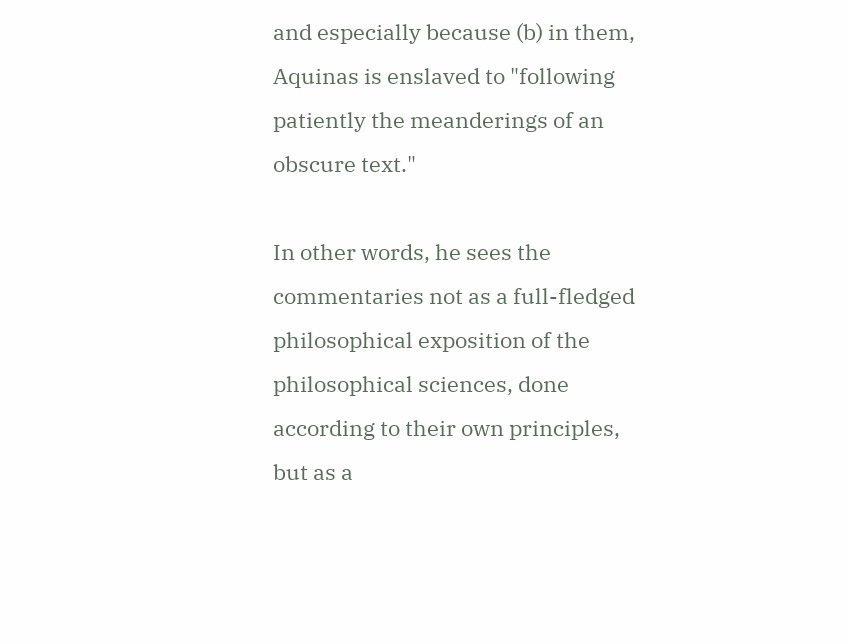and especially because (b) in them, Aquinas is enslaved to "following patiently the meanderings of an obscure text."

In other words, he sees the commentaries not as a full-fledged philosophical exposition of the philosophical sciences, done according to their own principles, but as a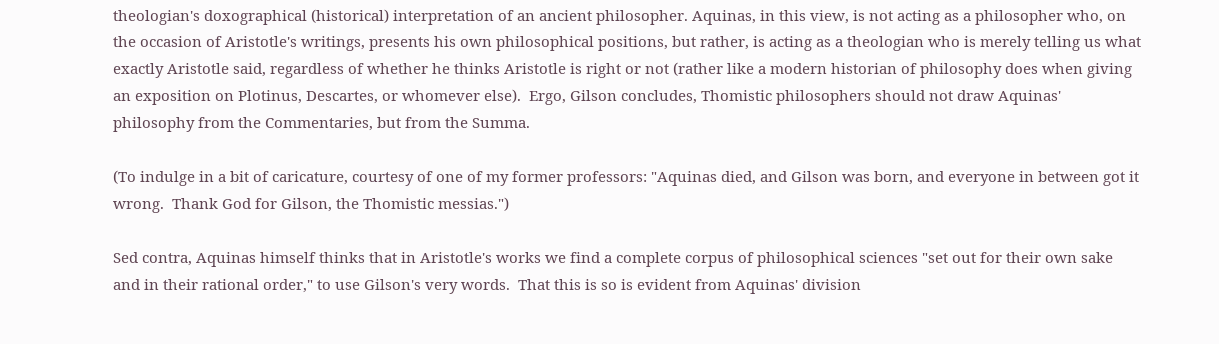theologian's doxographical (historical) interpretation of an ancient philosopher. Aquinas, in this view, is not acting as a philosopher who, on the occasion of Aristotle's writings, presents his own philosophical positions, but rather, is acting as a theologian who is merely telling us what exactly Aristotle said, regardless of whether he thinks Aristotle is right or not (rather like a modern historian of philosophy does when giving an exposition on Plotinus, Descartes, or whomever else).  Ergo, Gilson concludes, Thomistic philosophers should not draw Aquinas' philosophy from the Commentaries, but from the Summa.

(To indulge in a bit of caricature, courtesy of one of my former professors: "Aquinas died, and Gilson was born, and everyone in between got it wrong.  Thank God for Gilson, the Thomistic messias.")

Sed contra, Aquinas himself thinks that in Aristotle's works we find a complete corpus of philosophical sciences "set out for their own sake and in their rational order," to use Gilson's very words.  That this is so is evident from Aquinas' division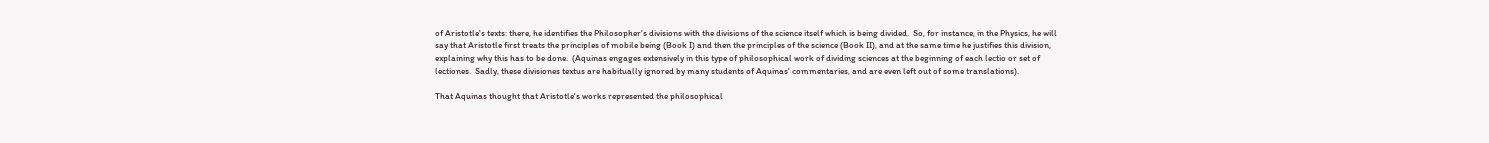of Aristotle's texts: there, he identifies the Philosopher's divisions with the divisions of the science itself which is being divided.  So, for instance, in the Physics, he will say that Aristotle first treats the principles of mobile being (Book I) and then the principles of the science (Book II), and at the same time he justifies this division, explaining why this has to be done.  (Aquinas engages extensively in this type of philosophical work of dividing sciences at the beginning of each lectio or set of lectiones.  Sadly, these divisiones textus are habitually ignored by many students of Aquinas' commentaries, and are even left out of some translations).

That Aquinas thought that Aristotle's works represented the philosophical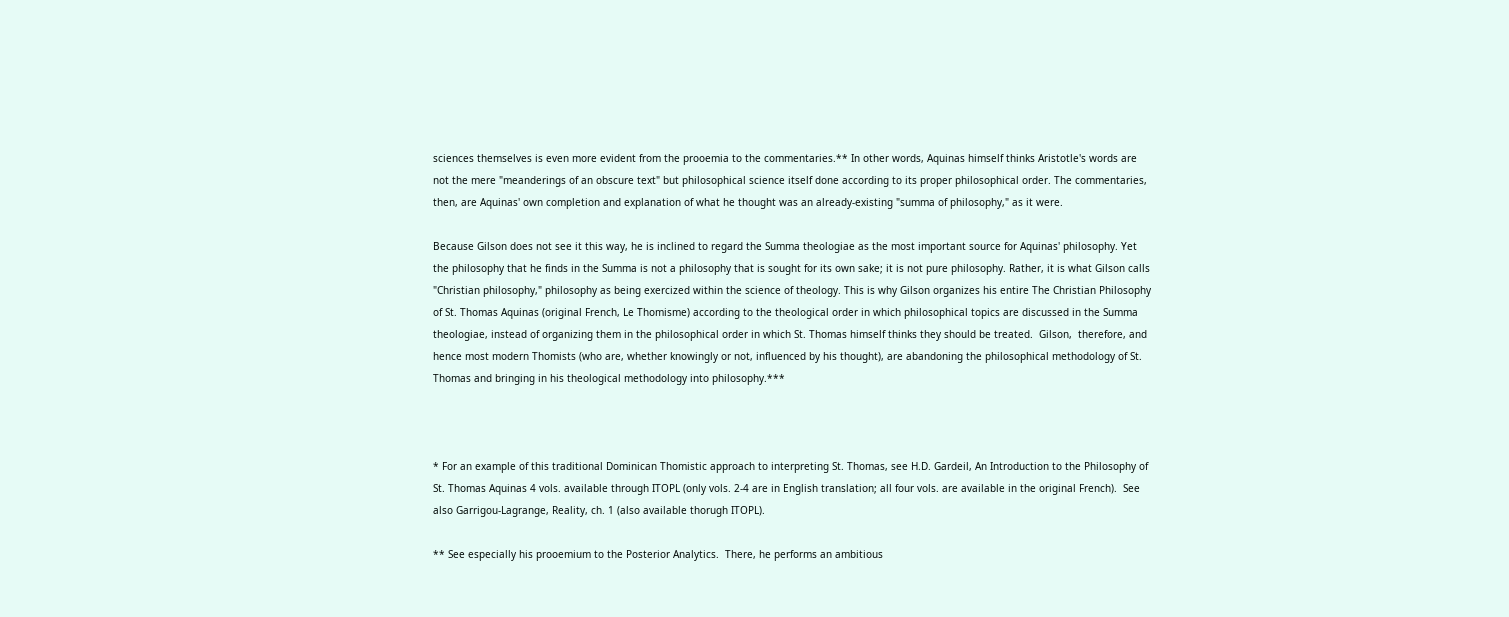sciences themselves is even more evident from the prooemia to the commentaries.** In other words, Aquinas himself thinks Aristotle's words are not the mere "meanderings of an obscure text" but philosophical science itself done according to its proper philosophical order. The commentaries, then, are Aquinas' own completion and explanation of what he thought was an already-existing "summa of philosophy," as it were.

Because Gilson does not see it this way, he is inclined to regard the Summa theologiae as the most important source for Aquinas' philosophy. Yet the philosophy that he finds in the Summa is not a philosophy that is sought for its own sake; it is not pure philosophy. Rather, it is what Gilson calls "Christian philosophy," philosophy as being exercized within the science of theology. This is why Gilson organizes his entire The Christian Philosophy of St. Thomas Aquinas (original French, Le Thomisme) according to the theological order in which philosophical topics are discussed in the Summa theologiae, instead of organizing them in the philosophical order in which St. Thomas himself thinks they should be treated.  Gilson,  therefore, and hence most modern Thomists (who are, whether knowingly or not, influenced by his thought), are abandoning the philosophical methodology of St. Thomas and bringing in his theological methodology into philosophy.***



* For an example of this traditional Dominican Thomistic approach to interpreting St. Thomas, see H.D. Gardeil, An Introduction to the Philosophy of St. Thomas Aquinas 4 vols. available through ITOPL (only vols. 2-4 are in English translation; all four vols. are available in the original French).  See also Garrigou-Lagrange, Reality, ch. 1 (also available thorugh ITOPL).

** See especially his prooemium to the Posterior Analytics.  There, he performs an ambitious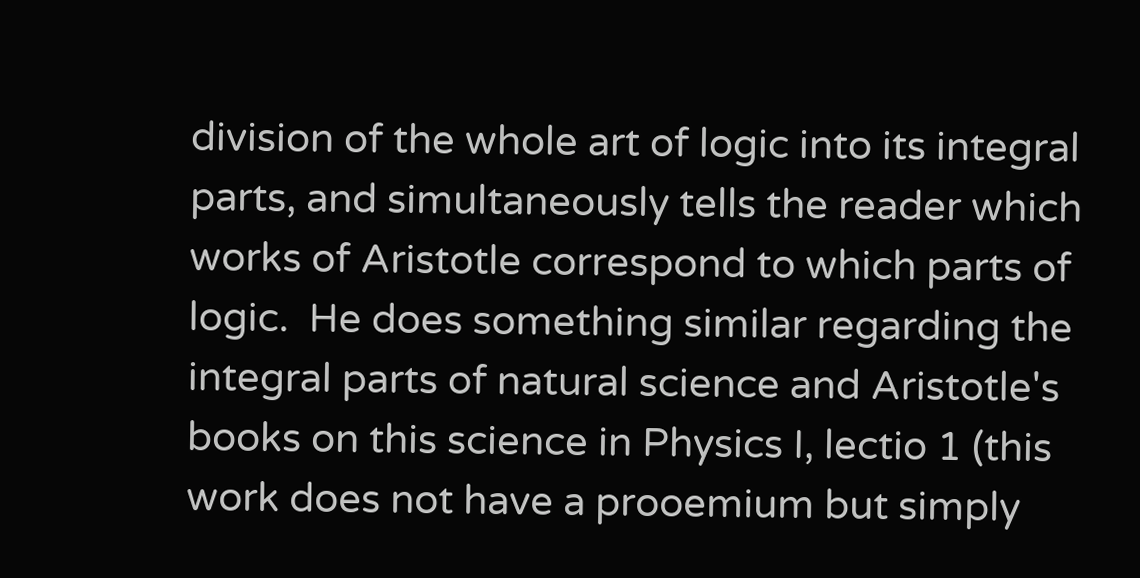division of the whole art of logic into its integral parts, and simultaneously tells the reader which works of Aristotle correspond to which parts of logic.  He does something similar regarding the integral parts of natural science and Aristotle's books on this science in Physics I, lectio 1 (this work does not have a prooemium but simply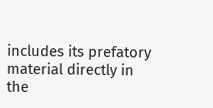includes its prefatory material directly in the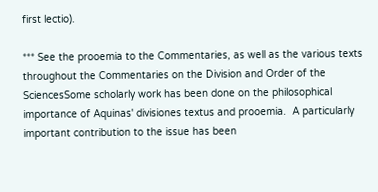first lectio).

*** See the prooemia to the Commentaries, as well as the various texts throughout the Commentaries on the Division and Order of the SciencesSome scholarly work has been done on the philosophical importance of Aquinas' divisiones textus and prooemia.  A particularly important contribution to the issue has been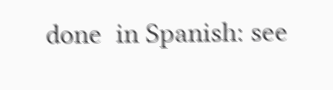done  in Spanish: see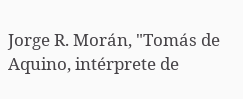Jorge R. Morán, "Tomás de Aquino, intérprete de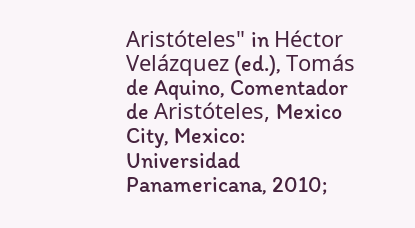Aristóteles" in Héctor Velázquez (ed.), Tomás de Aquino, Comentador de Aristóteles, Mexico City, Mexico: Universidad Panamericana, 2010;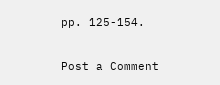pp. 125-154.

Post a Comment